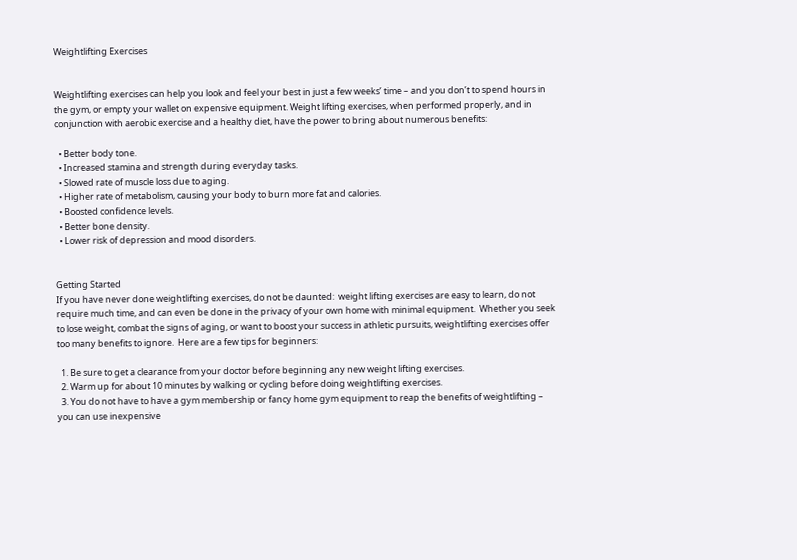Weightlifting Exercises


Weightlifting exercises can help you look and feel your best in just a few weeks’ time – and you don’t to spend hours in the gym, or empty your wallet on expensive equipment. Weight lifting exercises, when performed properly, and in conjunction with aerobic exercise and a healthy diet, have the power to bring about numerous benefits:

  • Better body tone.
  • Increased stamina and strength during everyday tasks.
  • Slowed rate of muscle loss due to aging.
  • Higher rate of metabolism, causing your body to burn more fat and calories.
  • Boosted confidence levels.
  • Better bone density.
  • Lower risk of depression and mood disorders.


Getting Started
If you have never done weightlifting exercises, do not be daunted:  weight lifting exercises are easy to learn, do not require much time, and can even be done in the privacy of your own home with minimal equipment.  Whether you seek to lose weight, combat the signs of aging, or want to boost your success in athletic pursuits, weightlifting exercises offer too many benefits to ignore.  Here are a few tips for beginners:

  1. Be sure to get a clearance from your doctor before beginning any new weight lifting exercises.
  2. Warm up for about 10 minutes by walking or cycling before doing weightlifting exercises.
  3. You do not have to have a gym membership or fancy home gym equipment to reap the benefits of weightlifting – you can use inexpensive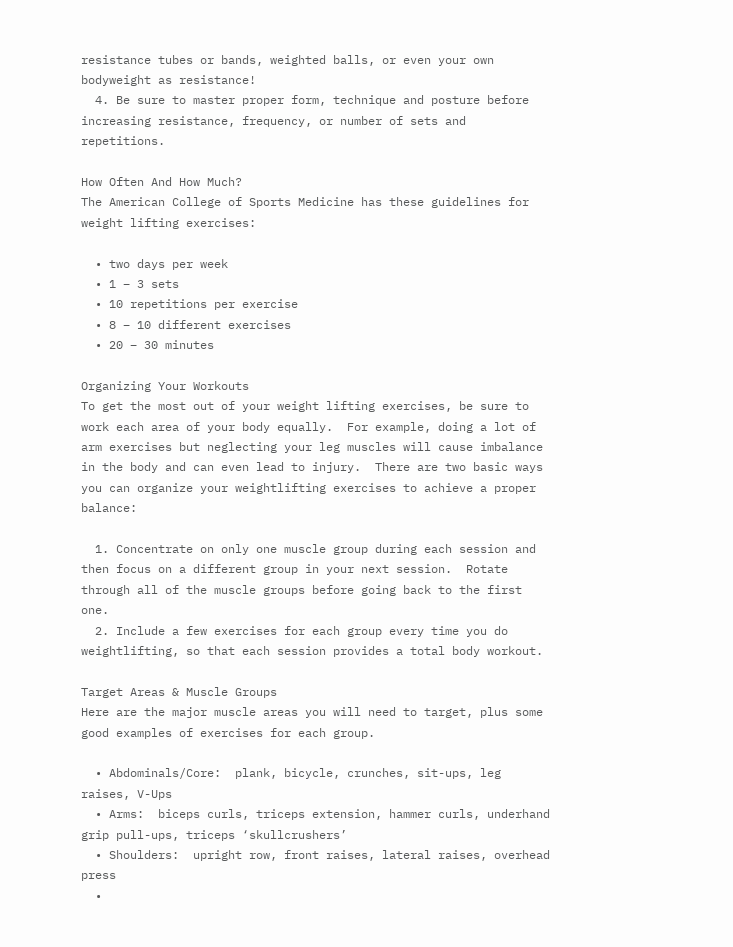resistance tubes or bands, weighted balls, or even your own bodyweight as resistance!
  4. Be sure to master proper form, technique and posture before increasing resistance, frequency, or number of sets and repetitions.

How Often And How Much?
The American College of Sports Medicine has these guidelines for weight lifting exercises:

  • two days per week
  • 1 – 3 sets
  • 10 repetitions per exercise
  • 8 – 10 different exercises
  • 20 – 30 minutes

Organizing Your Workouts
To get the most out of your weight lifting exercises, be sure to work each area of your body equally.  For example, doing a lot of arm exercises but neglecting your leg muscles will cause imbalance in the body and can even lead to injury.  There are two basic ways you can organize your weightlifting exercises to achieve a proper balance:

  1. Concentrate on only one muscle group during each session and then focus on a different group in your next session.  Rotate through all of the muscle groups before going back to the first one.
  2. Include a few exercises for each group every time you do weightlifting, so that each session provides a total body workout.

Target Areas & Muscle Groups
Here are the major muscle areas you will need to target, plus some good examples of exercises for each group.

  • Abdominals/Core:  plank, bicycle, crunches, sit-ups, leg raises, V-Ups
  • Arms:  biceps curls, triceps extension, hammer curls, underhand grip pull-ups, triceps ‘skullcrushers’
  • Shoulders:  upright row, front raises, lateral raises, overhead press
  •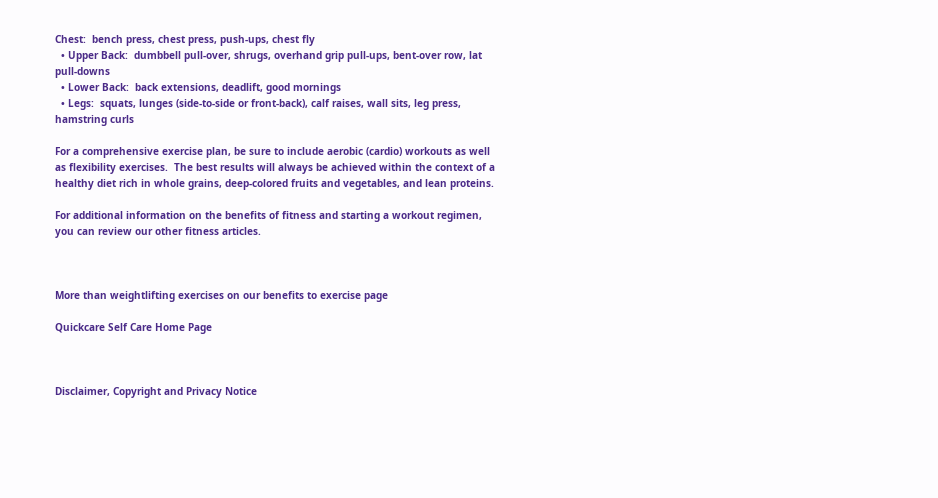Chest:  bench press, chest press, push-ups, chest fly
  • Upper Back:  dumbbell pull-over, shrugs, overhand grip pull-ups, bent-over row, lat pull-downs
  • Lower Back:  back extensions, deadlift, good mornings
  • Legs:  squats, lunges (side-to-side or front-back), calf raises, wall sits, leg press, hamstring curls

For a comprehensive exercise plan, be sure to include aerobic (cardio) workouts as well as flexibility exercises.  The best results will always be achieved within the context of a healthy diet rich in whole grains, deep-colored fruits and vegetables, and lean proteins.

For additional information on the benefits of fitness and starting a workout regimen, you can review our other fitness articles.



More than weightlifting exercises on our benefits to exercise page

Quickcare Self Care Home Page



Disclaimer, Copyright and Privacy Notice